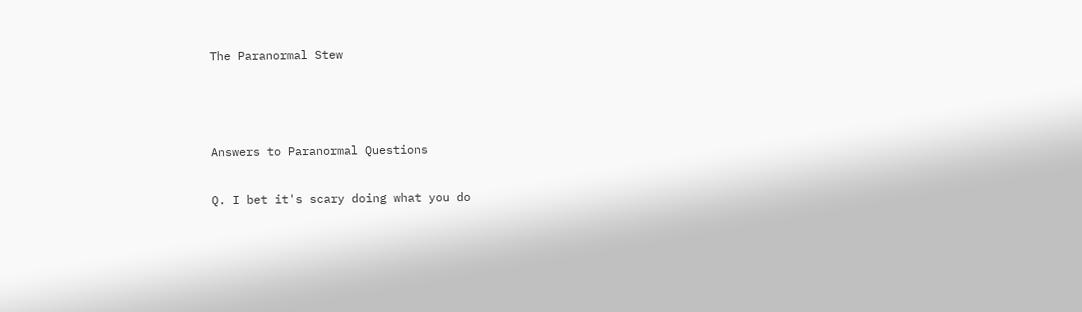The Paranormal Stew



Answers to Paranormal Questions

Q. I bet it's scary doing what you do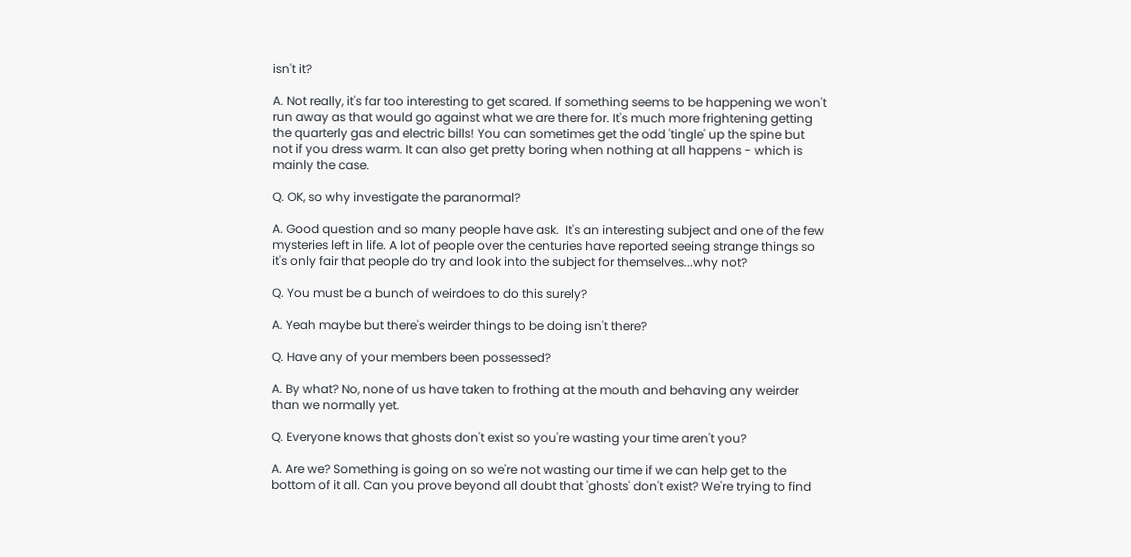isn't it?

A. Not really, it's far too interesting to get scared. If something seems to be happening we won't run away as that would go against what we are there for. It's much more frightening getting the quarterly gas and electric bills! You can sometimes get the odd 'tingle' up the spine but not if you dress warm. It can also get pretty boring when nothing at all happens - which is mainly the case.

Q. OK, so why investigate the paranormal?

A. Good question and so many people have ask.  It's an interesting subject and one of the few mysteries left in life. A lot of people over the centuries have reported seeing strange things so it's only fair that people do try and look into the subject for themselves...why not?

Q. You must be a bunch of weirdoes to do this surely?

A. Yeah maybe but there's weirder things to be doing isn't there?

Q. Have any of your members been possessed?

A. By what? No, none of us have taken to frothing at the mouth and behaving any weirder than we normally yet.

Q. Everyone knows that ghosts don't exist so you're wasting your time aren't you?

A. Are we? Something is going on so we're not wasting our time if we can help get to the bottom of it all. Can you prove beyond all doubt that 'ghosts' don't exist? We're trying to find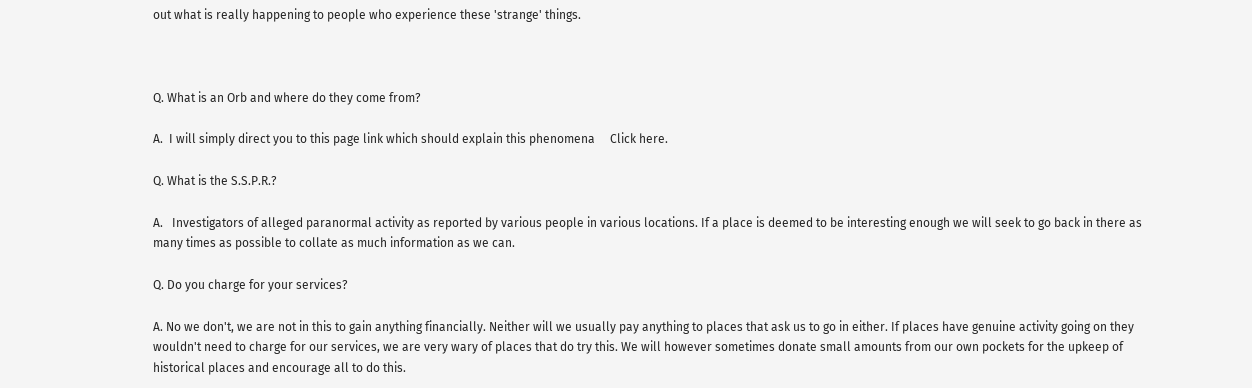out what is really happening to people who experience these 'strange' things.



Q. What is an Orb and where do they come from?

A.  I will simply direct you to this page link which should explain this phenomena     Click here.

Q. What is the S.S.P.R.?

A.   Investigators of alleged paranormal activity as reported by various people in various locations. If a place is deemed to be interesting enough we will seek to go back in there as many times as possible to collate as much information as we can.

Q. Do you charge for your services?

A. No we don't, we are not in this to gain anything financially. Neither will we usually pay anything to places that ask us to go in either. If places have genuine activity going on they wouldn't need to charge for our services, we are very wary of places that do try this. We will however sometimes donate small amounts from our own pockets for the upkeep of historical places and encourage all to do this.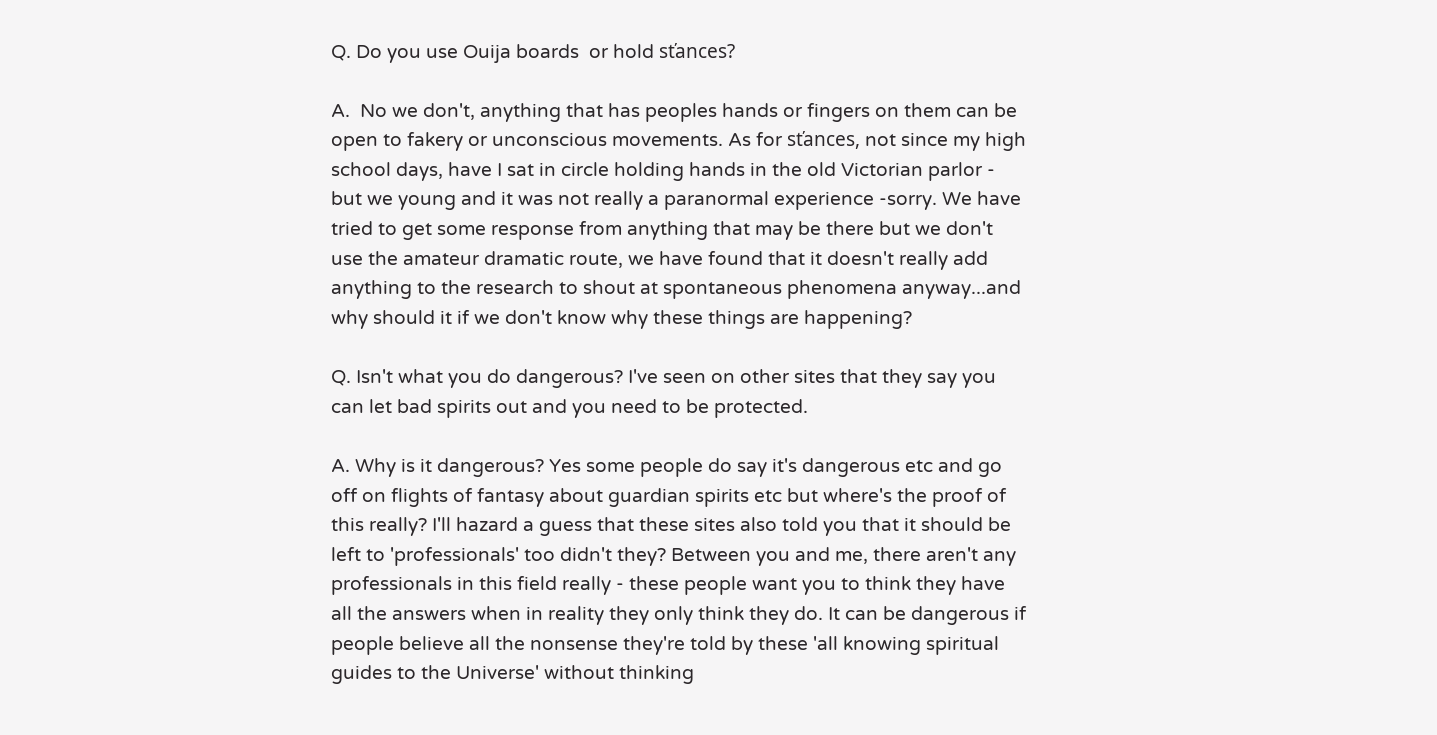Q. Do you use Ouija boards  or hold sťances?

A.  No we don't, anything that has peoples hands or fingers on them can be open to fakery or unconscious movements. As for sťances, not since my high school days, have I sat in circle holding hands in the old Victorian parlor - but we young and it was not really a paranormal experience -sorry. We have tried to get some response from anything that may be there but we don't use the amateur dramatic route, we have found that it doesn't really add anything to the research to shout at spontaneous phenomena anyway...and why should it if we don't know why these things are happening?

Q. Isn't what you do dangerous? I've seen on other sites that they say you can let bad spirits out and you need to be protected.

A. Why is it dangerous? Yes some people do say it's dangerous etc and go off on flights of fantasy about guardian spirits etc but where's the proof of this really? I'll hazard a guess that these sites also told you that it should be left to 'professionals' too didn't they? Between you and me, there aren't any professionals in this field really - these people want you to think they have all the answers when in reality they only think they do. It can be dangerous if people believe all the nonsense they're told by these 'all knowing spiritual guides to the Universe' without thinking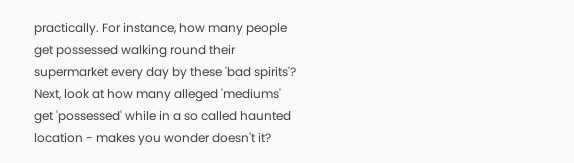practically. For instance, how many people get possessed walking round their supermarket every day by these 'bad spirits'? Next, look at how many alleged 'mediums' get 'possessed' while in a so called haunted location - makes you wonder doesn't it?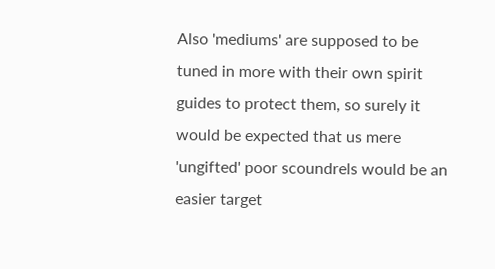Also 'mediums' are supposed to be tuned in more with their own spirit guides to protect them, so surely it would be expected that us mere 'ungifted' poor scoundrels would be an easier target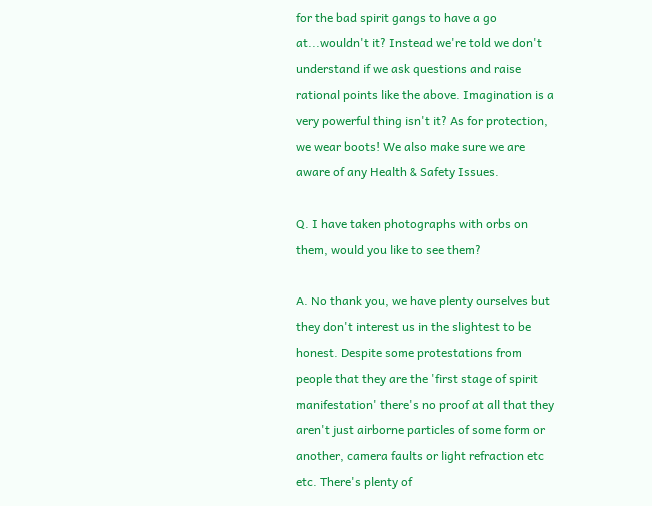for the bad spirit gangs to have a go at...wouldn't it? Instead we're told we don't understand if we ask questions and raise rational points like the above. Imagination is a very powerful thing isn't it? As for protection, we wear boots! We also make sure we are aware of any Health & Safety Issues.

Q. I have taken photographs with orbs on them, would you like to see them?

A. No thank you, we have plenty ourselves but they don't interest us in the slightest to be honest. Despite some protestations from people that they are the 'first stage of spirit manifestation' there's no proof at all that they aren't just airborne particles of some form or another, camera faults or light refraction etc etc. There's plenty of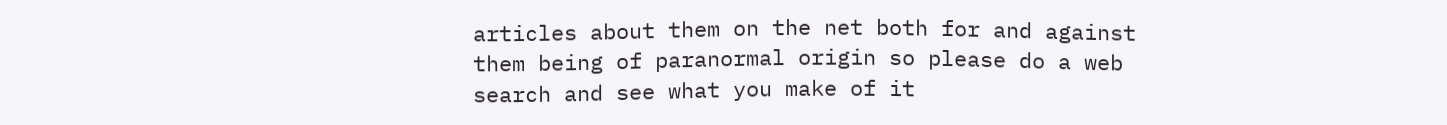articles about them on the net both for and against them being of paranormal origin so please do a web search and see what you make of it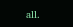all.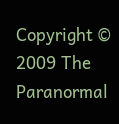Copyright ©  2009 The Paranormal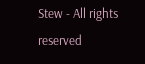Stew - All rights reserved